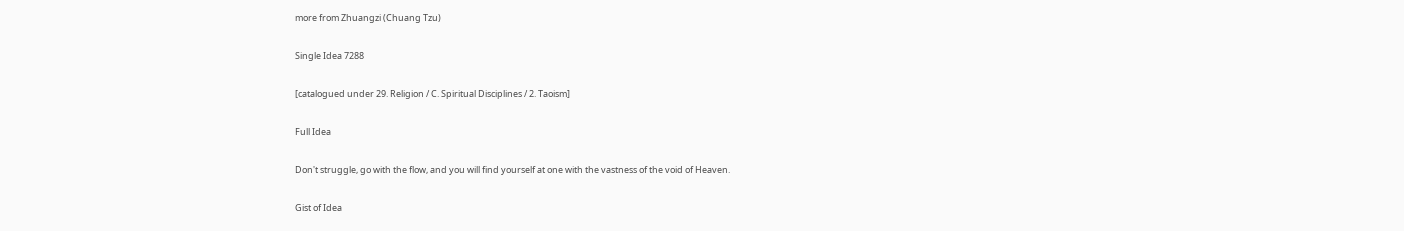more from Zhuangzi (Chuang Tzu)

Single Idea 7288

[catalogued under 29. Religion / C. Spiritual Disciplines / 2. Taoism]

Full Idea

Don't struggle, go with the flow, and you will find yourself at one with the vastness of the void of Heaven.

Gist of Idea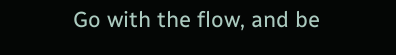Go with the flow, and be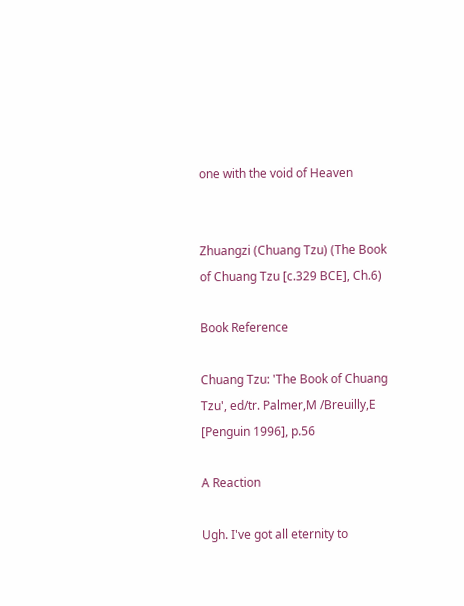one with the void of Heaven


Zhuangzi (Chuang Tzu) (The Book of Chuang Tzu [c.329 BCE], Ch.6)

Book Reference

Chuang Tzu: 'The Book of Chuang Tzu', ed/tr. Palmer,M /Breuilly,E [Penguin 1996], p.56

A Reaction

Ugh. I've got all eternity to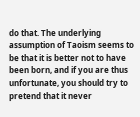do that. The underlying assumption of Taoism seems to be that it is better not to have been born, and if you are thus unfortunate, you should try to pretend that it never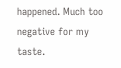happened. Much too negative for my taste.